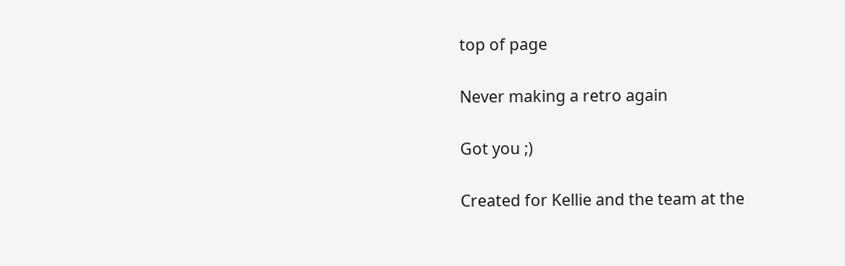top of page

Never making a retro again

Got you ;)

Created for Kellie and the team at the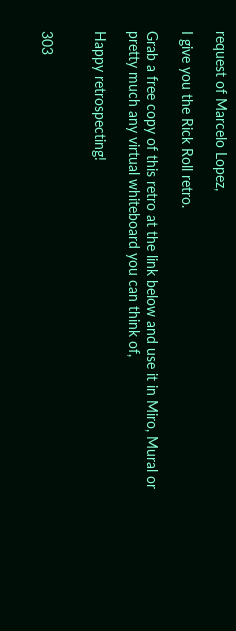request of Marcelo Lopez,

I give you the Rick Roll retro.

Grab a free copy of this retro at the link below and use it in Miro, Mural or pretty much any virtual whiteboard you can think of,

Happy retrospecting!


303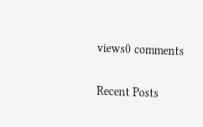views0 comments

Recent Posts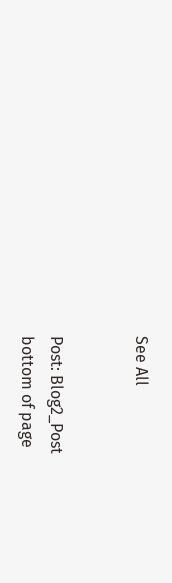See All


Post: Blog2_Post
bottom of page